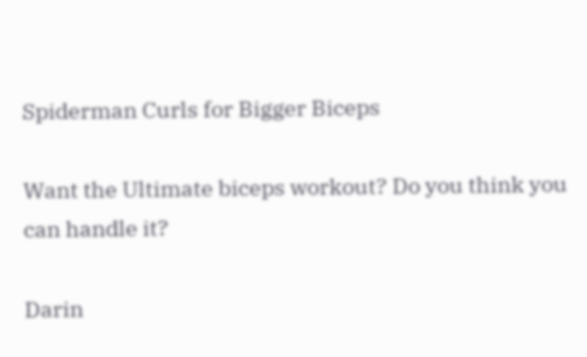Spiderman Curls for Bigger Biceps

Want the Ultimate biceps workout? Do you think you can handle it?

Darin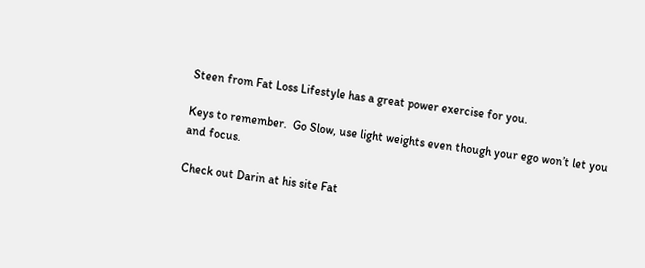Steen from Fat Loss Lifestyle has a great power exercise for you.

Keys to remember.  Go Slow, use light weights even though your ego won’t let you and focus.

Check out Darin at his site Fat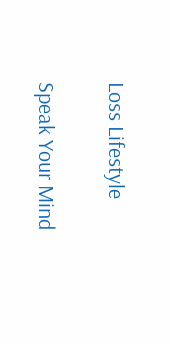Loss Lifestyle

Speak Your Mind